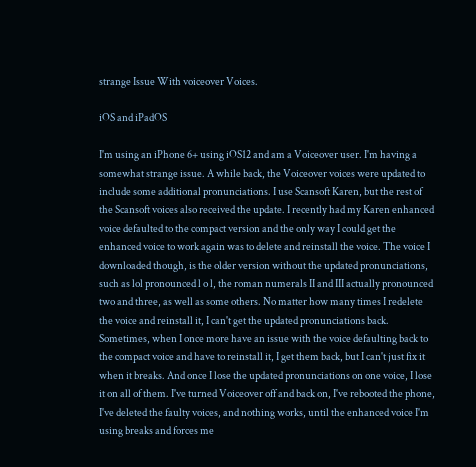strange Issue With voiceover Voices.

iOS and iPadOS

I'm using an iPhone 6+ using iOS12 and am a Voiceover user. I'm having a somewhat strange issue. A while back, the Voiceover voices were updated to include some additional pronunciations. I use Scansoft Karen, but the rest of the Scansoft voices also received the update. I recently had my Karen enhanced voice defaulted to the compact version and the only way I could get the enhanced voice to work again was to delete and reinstall the voice. The voice I downloaded though, is the older version without the updated pronunciations, such as lol pronounced l o l, the roman numerals II and III actually pronounced two and three, as well as some others. No matter how many times I redelete the voice and reinstall it, I can't get the updated pronunciations back. Sometimes, when I once more have an issue with the voice defaulting back to the compact voice and have to reinstall it, I get them back, but I can't just fix it when it breaks. And once I lose the updated pronunciations on one voice, I lose it on all of them. I've turned Voiceover off and back on, I've rebooted the phone, I've deleted the faulty voices, and nothing works, until the enhanced voice I'm using breaks and forces me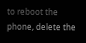to reboot the phone, delete the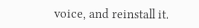voice, and reinstall it.